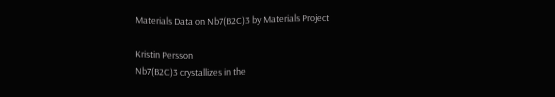Materials Data on Nb7(B2C)3 by Materials Project

Kristin Persson
Nb7(B2C)3 crystallizes in the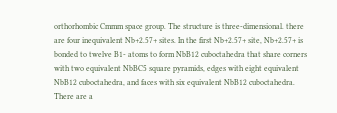orthorhombic Cmmm space group. The structure is three-dimensional. there are four inequivalent Nb+2.57+ sites. In the first Nb+2.57+ site, Nb+2.57+ is bonded to twelve B1- atoms to form NbB12 cuboctahedra that share corners with two equivalent NbBC5 square pyramids, edges with eight equivalent NbB12 cuboctahedra, and faces with six equivalent NbB12 cuboctahedra. There are a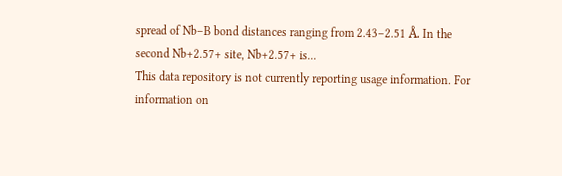spread of Nb–B bond distances ranging from 2.43–2.51 Å. In the second Nb+2.57+ site, Nb+2.57+ is...
This data repository is not currently reporting usage information. For information on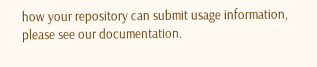how your repository can submit usage information, please see our documentation.